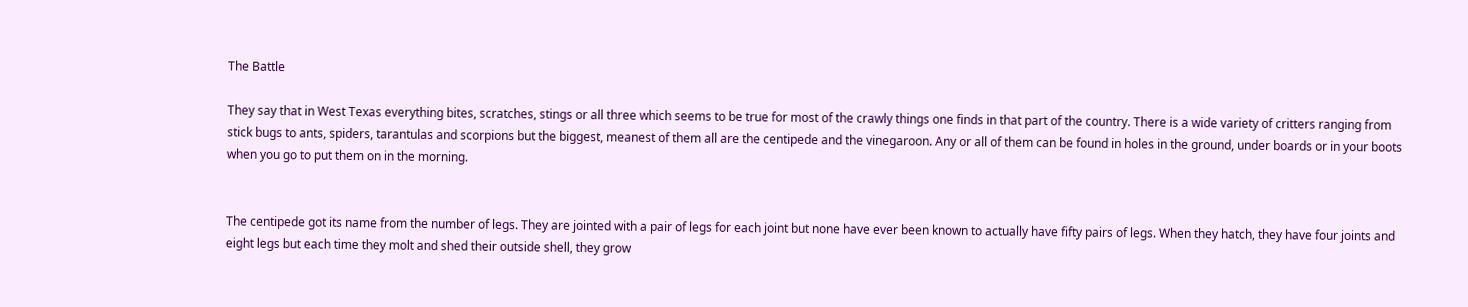The Battle

They say that in West Texas everything bites, scratches, stings or all three which seems to be true for most of the crawly things one finds in that part of the country. There is a wide variety of critters ranging from stick bugs to ants, spiders, tarantulas and scorpions but the biggest, meanest of them all are the centipede and the vinegaroon. Any or all of them can be found in holes in the ground, under boards or in your boots when you go to put them on in the morning.


The centipede got its name from the number of legs. They are jointed with a pair of legs for each joint but none have ever been known to actually have fifty pairs of legs. When they hatch, they have four joints and eight legs but each time they molt and shed their outside shell, they grow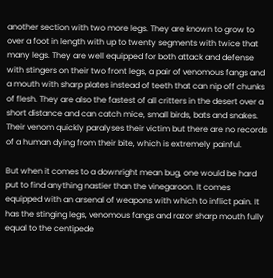another section with two more legs. They are known to grow to over a foot in length with up to twenty segments with twice that many legs. They are well equipped for both attack and defense with stingers on their two front legs, a pair of venomous fangs and a mouth with sharp plates instead of teeth that can nip off chunks of flesh. They are also the fastest of all critters in the desert over a short distance and can catch mice, small birds, bats and snakes. Their venom quickly paralyses their victim but there are no records of a human dying from their bite, which is extremely painful.

But when it comes to a downright mean bug, one would be hard put to find anything nastier than the vinegaroon. It comes equipped with an arsenal of weapons with which to inflict pain. It has the stinging legs, venomous fangs and razor sharp mouth fully equal to the centipede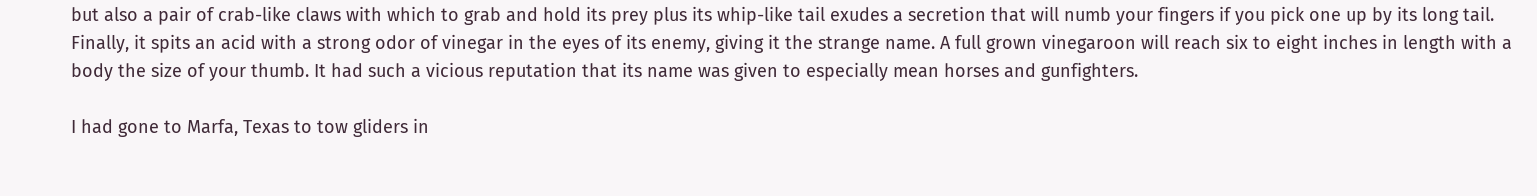but also a pair of crab-like claws with which to grab and hold its prey plus its whip-like tail exudes a secretion that will numb your fingers if you pick one up by its long tail. Finally, it spits an acid with a strong odor of vinegar in the eyes of its enemy, giving it the strange name. A full grown vinegaroon will reach six to eight inches in length with a body the size of your thumb. It had such a vicious reputation that its name was given to especially mean horses and gunfighters.

I had gone to Marfa, Texas to tow gliders in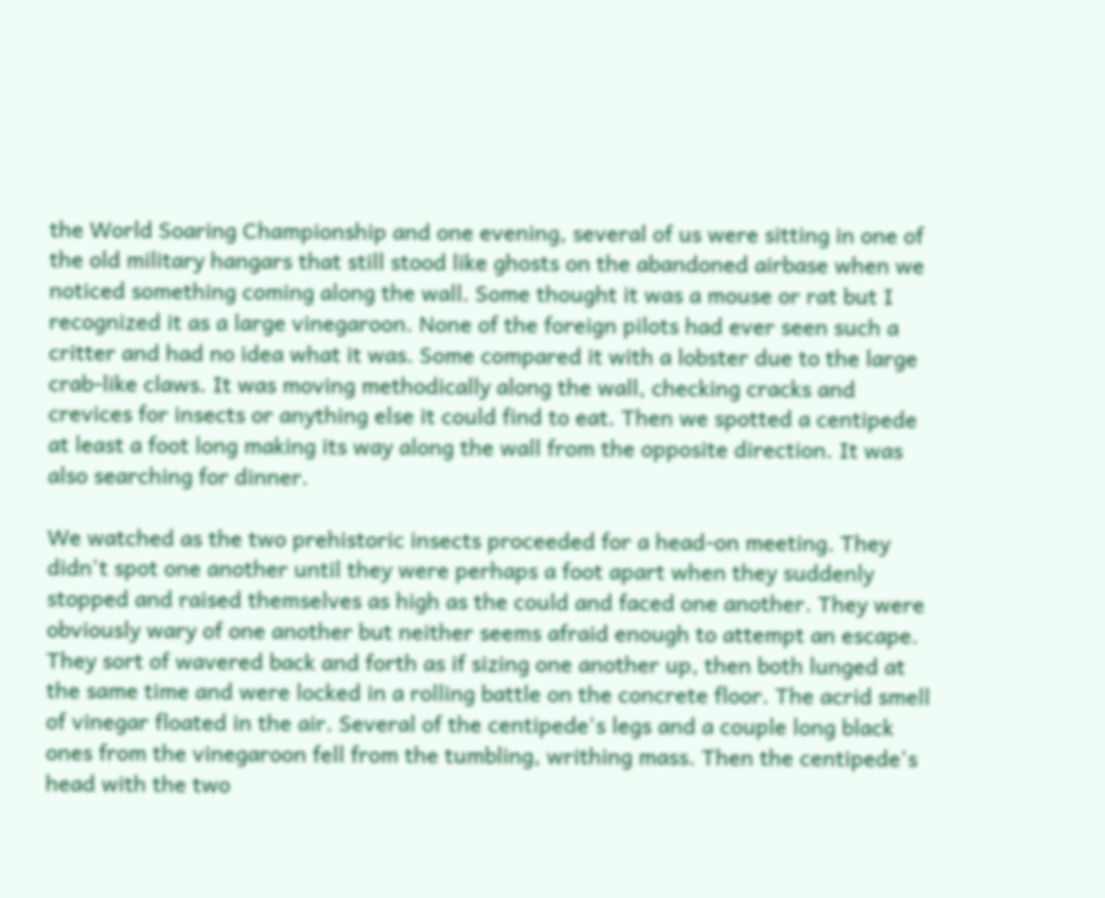the World Soaring Championship and one evening, several of us were sitting in one of the old military hangars that still stood like ghosts on the abandoned airbase when we noticed something coming along the wall. Some thought it was a mouse or rat but I recognized it as a large vinegaroon. None of the foreign pilots had ever seen such a critter and had no idea what it was. Some compared it with a lobster due to the large crab-like claws. It was moving methodically along the wall, checking cracks and crevices for insects or anything else it could find to eat. Then we spotted a centipede at least a foot long making its way along the wall from the opposite direction. It was also searching for dinner.

We watched as the two prehistoric insects proceeded for a head-on meeting. They didn't spot one another until they were perhaps a foot apart when they suddenly stopped and raised themselves as high as the could and faced one another. They were obviously wary of one another but neither seems afraid enough to attempt an escape. They sort of wavered back and forth as if sizing one another up, then both lunged at the same time and were locked in a rolling battle on the concrete floor. The acrid smell of vinegar floated in the air. Several of the centipede's legs and a couple long black ones from the vinegaroon fell from the tumbling, writhing mass. Then the centipede's head with the two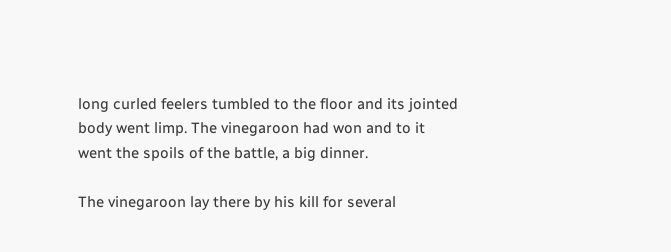long curled feelers tumbled to the floor and its jointed body went limp. The vinegaroon had won and to it went the spoils of the battle, a big dinner.

The vinegaroon lay there by his kill for several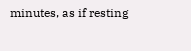minutes, as if resting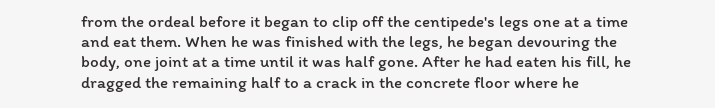from the ordeal before it began to clip off the centipede's legs one at a time and eat them. When he was finished with the legs, he began devouring the body, one joint at a time until it was half gone. After he had eaten his fill, he dragged the remaining half to a crack in the concrete floor where he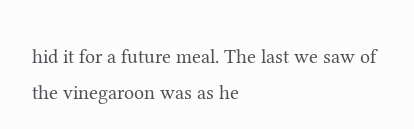hid it for a future meal. The last we saw of the vinegaroon was as he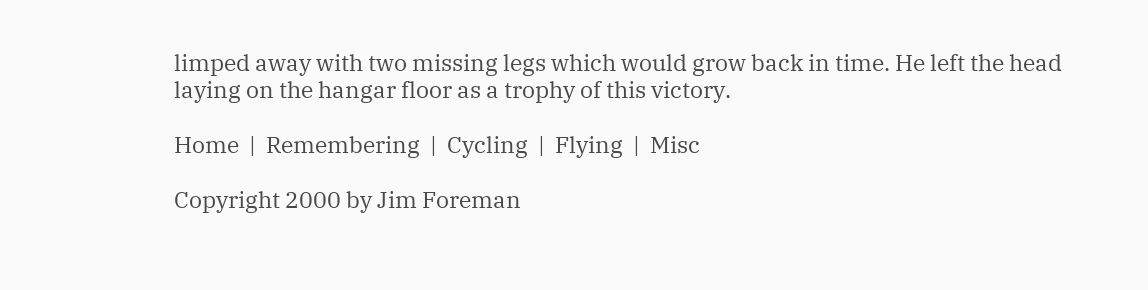limped away with two missing legs which would grow back in time. He left the head laying on the hangar floor as a trophy of this victory.

Home  |  Remembering  |  Cycling  |  Flying  |  Misc

Copyright 2000 by Jim Foreman